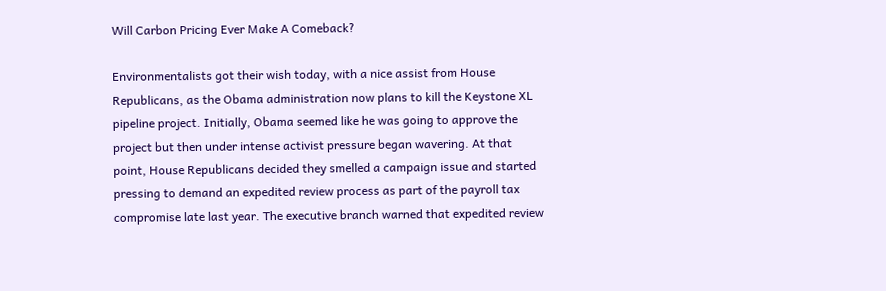Will Carbon Pricing Ever Make A Comeback?

Environmentalists got their wish today, with a nice assist from House Republicans, as the Obama administration now plans to kill the Keystone XL pipeline project. Initially, Obama seemed like he was going to approve the project but then under intense activist pressure began wavering. At that point, House Republicans decided they smelled a campaign issue and started pressing to demand an expedited review process as part of the payroll tax compromise late last year. The executive branch warned that expedited review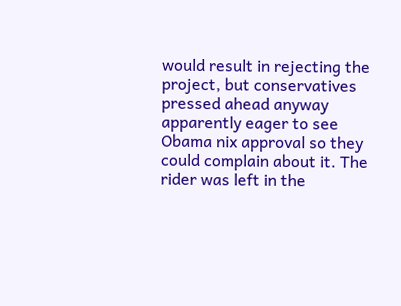would result in rejecting the project, but conservatives pressed ahead anyway apparently eager to see Obama nix approval so they could complain about it. The rider was left in the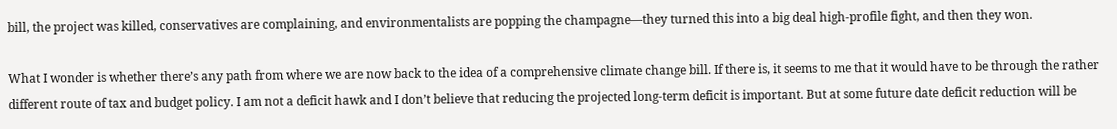bill, the project was killed, conservatives are complaining, and environmentalists are popping the champagne—they turned this into a big deal high-profile fight, and then they won.

What I wonder is whether there’s any path from where we are now back to the idea of a comprehensive climate change bill. If there is, it seems to me that it would have to be through the rather different route of tax and budget policy. I am not a deficit hawk and I don’t believe that reducing the projected long-term deficit is important. But at some future date deficit reduction will be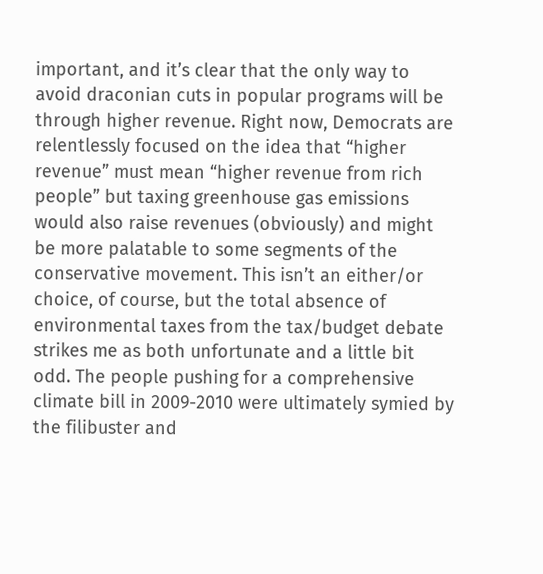important, and it’s clear that the only way to avoid draconian cuts in popular programs will be through higher revenue. Right now, Democrats are relentlessly focused on the idea that “higher revenue” must mean “higher revenue from rich people” but taxing greenhouse gas emissions would also raise revenues (obviously) and might be more palatable to some segments of the conservative movement. This isn’t an either/or choice, of course, but the total absence of environmental taxes from the tax/budget debate strikes me as both unfortunate and a little bit odd. The people pushing for a comprehensive climate bill in 2009-2010 were ultimately symied by the filibuster and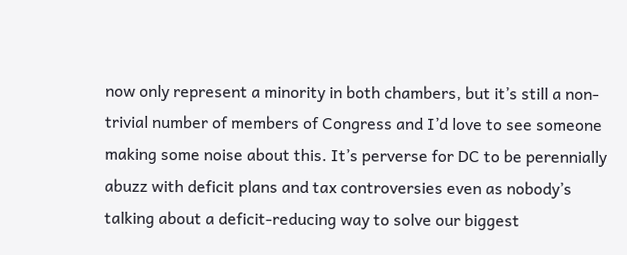now only represent a minority in both chambers, but it’s still a non-trivial number of members of Congress and I’d love to see someone making some noise about this. It’s perverse for DC to be perennially abuzz with deficit plans and tax controversies even as nobody’s talking about a deficit-reducing way to solve our biggest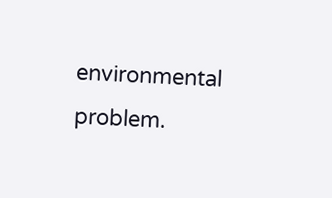environmental problem.